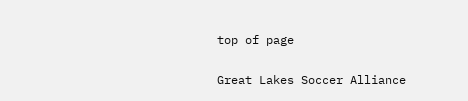top of page

Great Lakes Soccer Alliance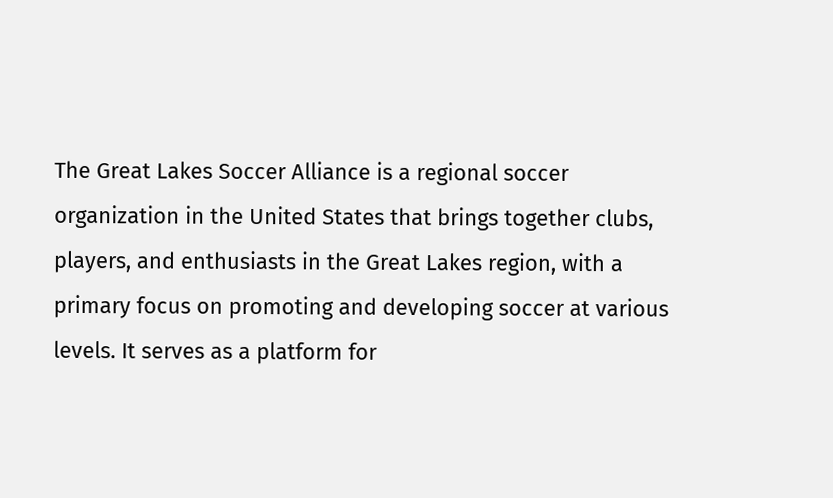The Great Lakes Soccer Alliance is a regional soccer organization in the United States that brings together clubs, players, and enthusiasts in the Great Lakes region, with a primary focus on promoting and developing soccer at various levels. It serves as a platform for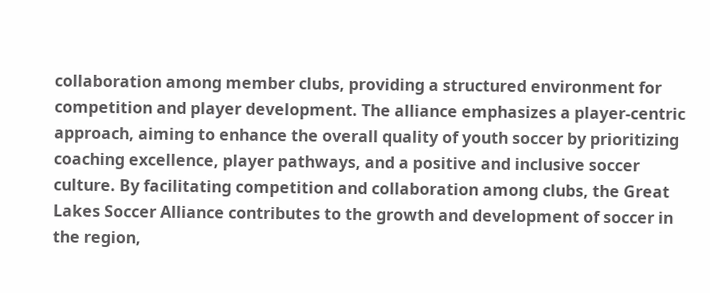collaboration among member clubs, providing a structured environment for competition and player development. The alliance emphasizes a player-centric approach, aiming to enhance the overall quality of youth soccer by prioritizing coaching excellence, player pathways, and a positive and inclusive soccer culture. By facilitating competition and collaboration among clubs, the Great Lakes Soccer Alliance contributes to the growth and development of soccer in the region,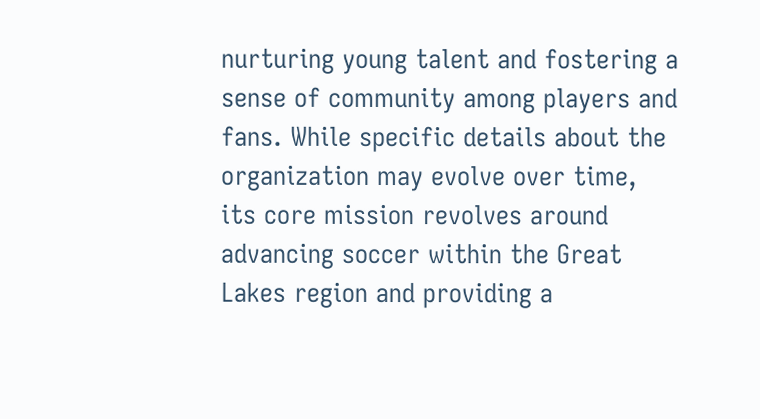nurturing young talent and fostering a sense of community among players and fans. While specific details about the organization may evolve over time, its core mission revolves around advancing soccer within the Great Lakes region and providing a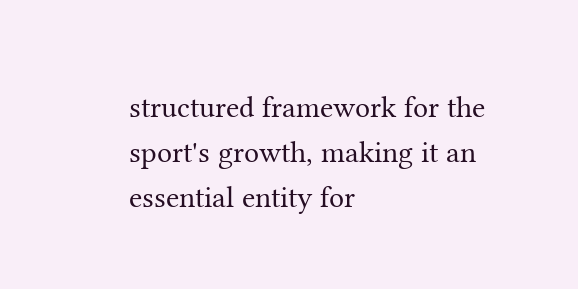structured framework for the sport's growth, making it an essential entity for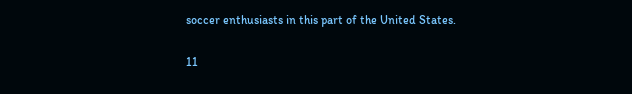soccer enthusiasts in this part of the United States.

11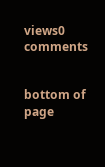views0 comments


bottom of page